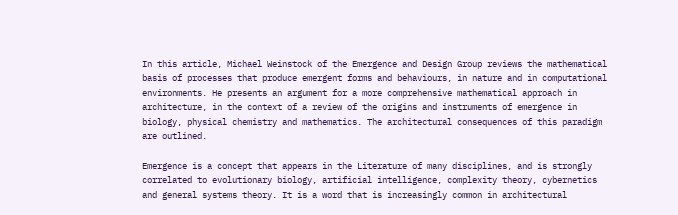In this article, Michael Weinstock of the Emergence and Design Group reviews the mathematical basis of processes that produce emergent forms and behaviours, in nature and in computational environments. He presents an argument for a more comprehensive mathematical approach in architecture, in the context of a review of the origins and instruments of emergence in biology, physical chemistry and mathematics. The architectural consequences of this paradigm are outlined.

Emergence is a concept that appears in the Literature of many disciplines, and is strongly correlated to evolutionary biology, artificial intelligence, complexity theory, cybernetics and general systems theory. It is a word that is increasingly common in architectural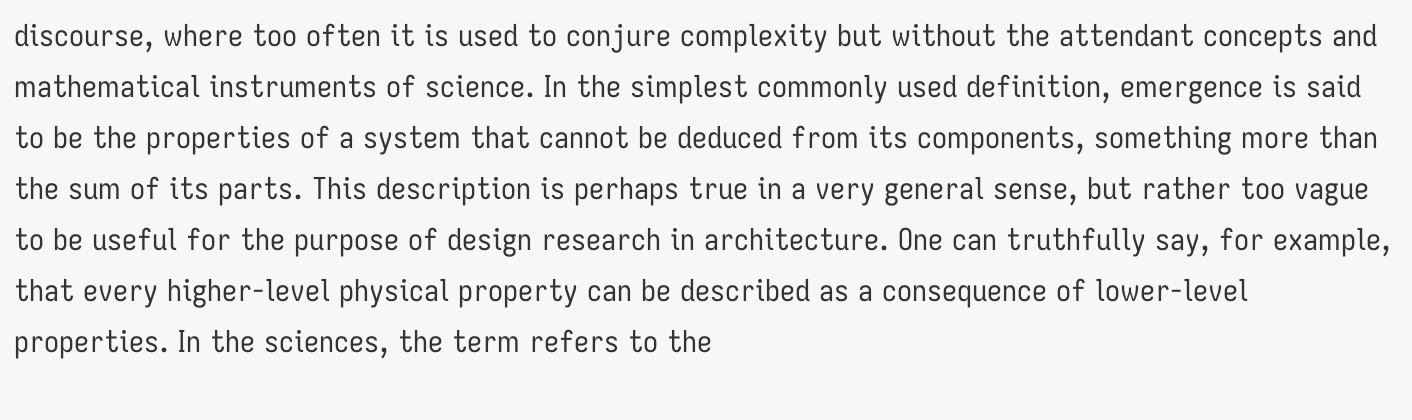discourse, where too often it is used to conjure complexity but without the attendant concepts and mathematical instruments of science. In the simplest commonly used definition, emergence is said to be the properties of a system that cannot be deduced from its components, something more than the sum of its parts. This description is perhaps true in a very general sense, but rather too vague to be useful for the purpose of design research in architecture. One can truthfully say, for example, that every higher-level physical property can be described as a consequence of lower-level properties. In the sciences, the term refers to the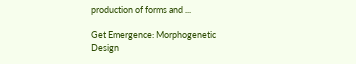production of forms and ...

Get Emergence: Morphogenetic Design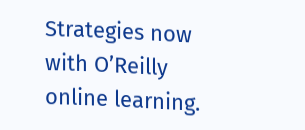Strategies now with O’Reilly online learning.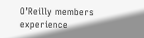O’Reilly members experience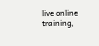live online training,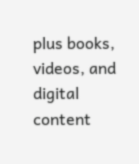plus books, videos, and digital content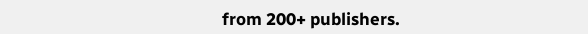from 200+ publishers.